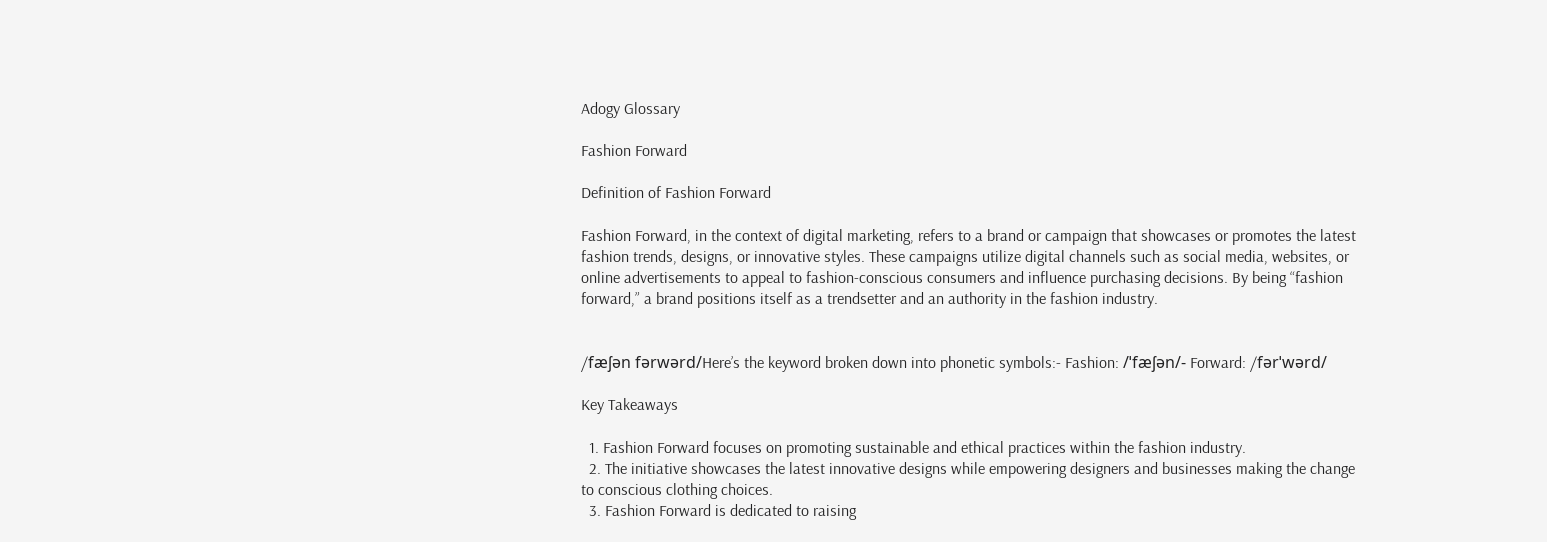Adogy Glossary

Fashion Forward

Definition of Fashion Forward

Fashion Forward, in the context of digital marketing, refers to a brand or campaign that showcases or promotes the latest fashion trends, designs, or innovative styles. These campaigns utilize digital channels such as social media, websites, or online advertisements to appeal to fashion-conscious consumers and influence purchasing decisions. By being “fashion forward,” a brand positions itself as a trendsetter and an authority in the fashion industry.


/fæʃən fərwərd/Here’s the keyword broken down into phonetic symbols:- Fashion: /ˈfæʃən/- Forward: /fərˈwərd/

Key Takeaways

  1. Fashion Forward focuses on promoting sustainable and ethical practices within the fashion industry.
  2. The initiative showcases the latest innovative designs while empowering designers and businesses making the change to conscious clothing choices.
  3. Fashion Forward is dedicated to raising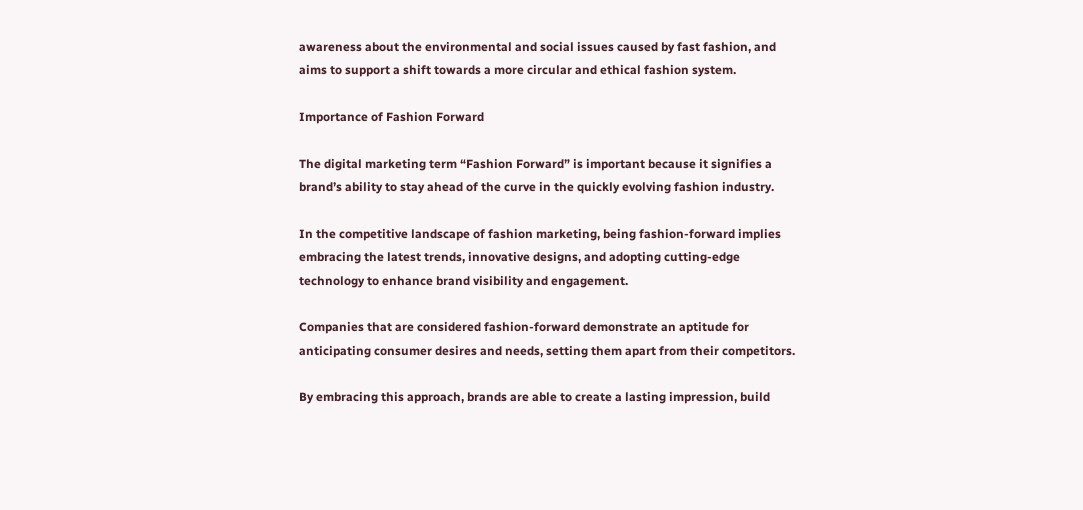awareness about the environmental and social issues caused by fast fashion, and aims to support a shift towards a more circular and ethical fashion system.

Importance of Fashion Forward

The digital marketing term “Fashion Forward” is important because it signifies a brand’s ability to stay ahead of the curve in the quickly evolving fashion industry.

In the competitive landscape of fashion marketing, being fashion-forward implies embracing the latest trends, innovative designs, and adopting cutting-edge technology to enhance brand visibility and engagement.

Companies that are considered fashion-forward demonstrate an aptitude for anticipating consumer desires and needs, setting them apart from their competitors.

By embracing this approach, brands are able to create a lasting impression, build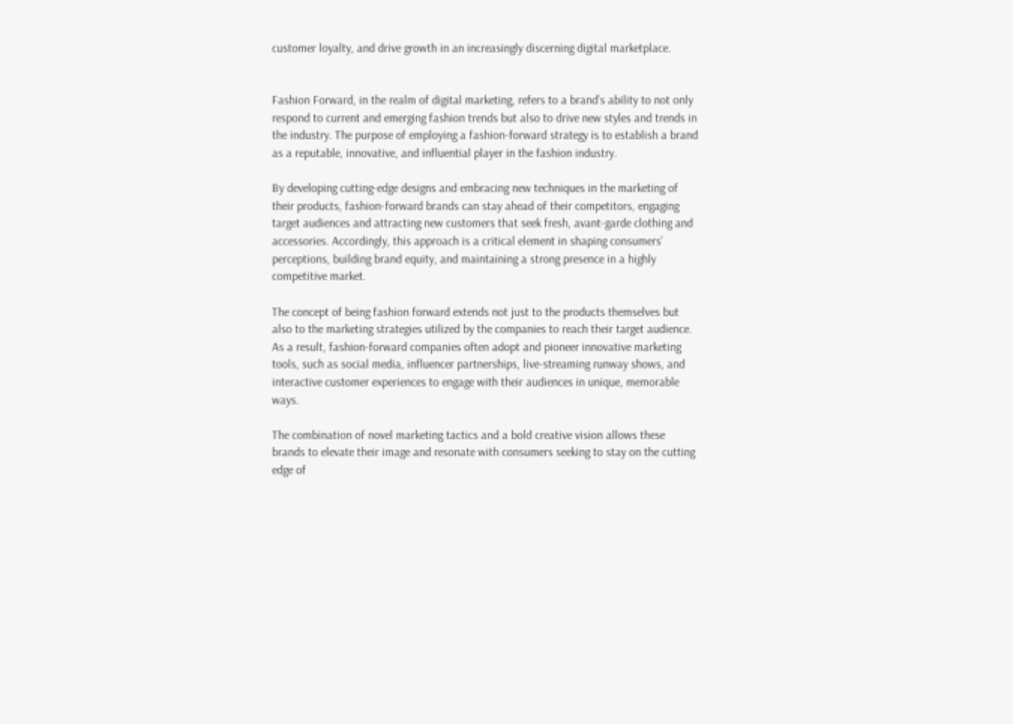customer loyalty, and drive growth in an increasingly discerning digital marketplace.


Fashion Forward, in the realm of digital marketing, refers to a brand’s ability to not only respond to current and emerging fashion trends but also to drive new styles and trends in the industry. The purpose of employing a fashion-forward strategy is to establish a brand as a reputable, innovative, and influential player in the fashion industry.

By developing cutting-edge designs and embracing new techniques in the marketing of their products, fashion-forward brands can stay ahead of their competitors, engaging target audiences and attracting new customers that seek fresh, avant-garde clothing and accessories. Accordingly, this approach is a critical element in shaping consumers’ perceptions, building brand equity, and maintaining a strong presence in a highly competitive market.

The concept of being fashion forward extends not just to the products themselves but also to the marketing strategies utilized by the companies to reach their target audience. As a result, fashion-forward companies often adopt and pioneer innovative marketing tools, such as social media, influencer partnerships, live-streaming runway shows, and interactive customer experiences to engage with their audiences in unique, memorable ways.

The combination of novel marketing tactics and a bold creative vision allows these brands to elevate their image and resonate with consumers seeking to stay on the cutting edge of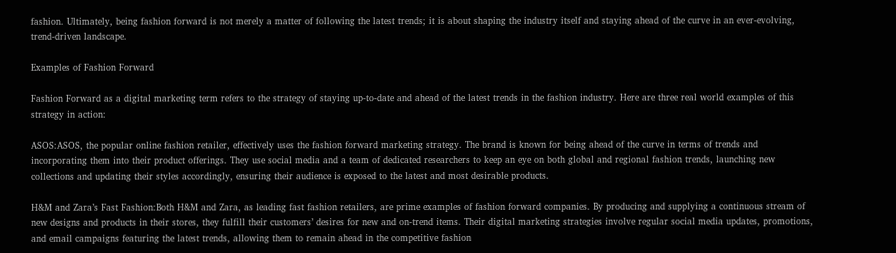fashion. Ultimately, being fashion forward is not merely a matter of following the latest trends; it is about shaping the industry itself and staying ahead of the curve in an ever-evolving, trend-driven landscape.

Examples of Fashion Forward

Fashion Forward as a digital marketing term refers to the strategy of staying up-to-date and ahead of the latest trends in the fashion industry. Here are three real world examples of this strategy in action:

ASOS:ASOS, the popular online fashion retailer, effectively uses the fashion forward marketing strategy. The brand is known for being ahead of the curve in terms of trends and incorporating them into their product offerings. They use social media and a team of dedicated researchers to keep an eye on both global and regional fashion trends, launching new collections and updating their styles accordingly, ensuring their audience is exposed to the latest and most desirable products.

H&M and Zara’s Fast Fashion:Both H&M and Zara, as leading fast fashion retailers, are prime examples of fashion forward companies. By producing and supplying a continuous stream of new designs and products in their stores, they fulfill their customers’ desires for new and on-trend items. Their digital marketing strategies involve regular social media updates, promotions, and email campaigns featuring the latest trends, allowing them to remain ahead in the competitive fashion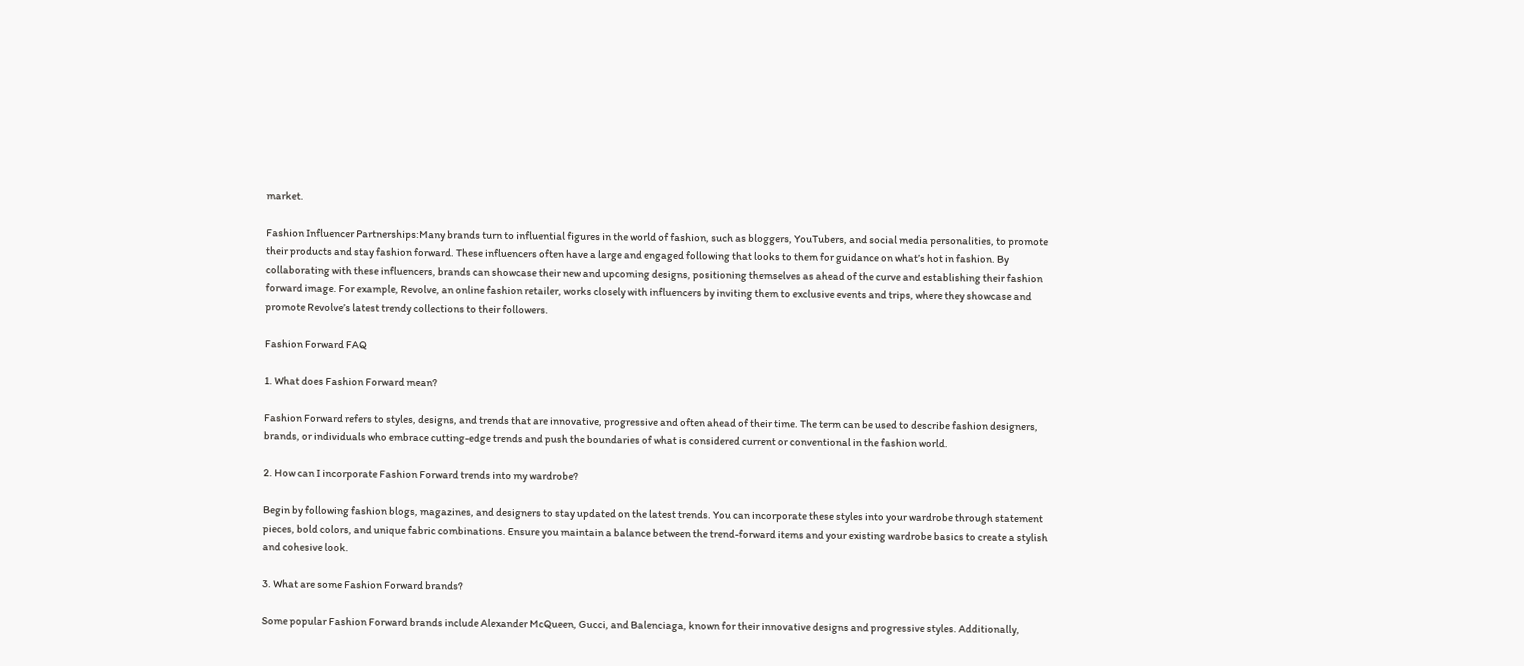market.

Fashion Influencer Partnerships:Many brands turn to influential figures in the world of fashion, such as bloggers, YouTubers, and social media personalities, to promote their products and stay fashion forward. These influencers often have a large and engaged following that looks to them for guidance on what’s hot in fashion. By collaborating with these influencers, brands can showcase their new and upcoming designs, positioning themselves as ahead of the curve and establishing their fashion forward image. For example, Revolve, an online fashion retailer, works closely with influencers by inviting them to exclusive events and trips, where they showcase and promote Revolve’s latest trendy collections to their followers.

Fashion Forward FAQ

1. What does Fashion Forward mean?

Fashion Forward refers to styles, designs, and trends that are innovative, progressive and often ahead of their time. The term can be used to describe fashion designers, brands, or individuals who embrace cutting-edge trends and push the boundaries of what is considered current or conventional in the fashion world.

2. How can I incorporate Fashion Forward trends into my wardrobe?

Begin by following fashion blogs, magazines, and designers to stay updated on the latest trends. You can incorporate these styles into your wardrobe through statement pieces, bold colors, and unique fabric combinations. Ensure you maintain a balance between the trend-forward items and your existing wardrobe basics to create a stylish and cohesive look.

3. What are some Fashion Forward brands?

Some popular Fashion Forward brands include Alexander McQueen, Gucci, and Balenciaga, known for their innovative designs and progressive styles. Additionally,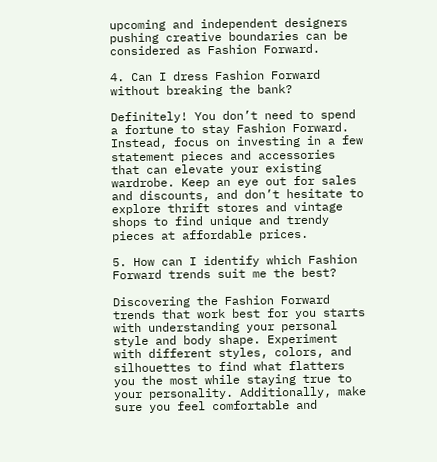upcoming and independent designers pushing creative boundaries can be considered as Fashion Forward.

4. Can I dress Fashion Forward without breaking the bank?

Definitely! You don’t need to spend a fortune to stay Fashion Forward. Instead, focus on investing in a few statement pieces and accessories that can elevate your existing wardrobe. Keep an eye out for sales and discounts, and don’t hesitate to explore thrift stores and vintage shops to find unique and trendy pieces at affordable prices.

5. How can I identify which Fashion Forward trends suit me the best?

Discovering the Fashion Forward trends that work best for you starts with understanding your personal style and body shape. Experiment with different styles, colors, and silhouettes to find what flatters you the most while staying true to your personality. Additionally, make sure you feel comfortable and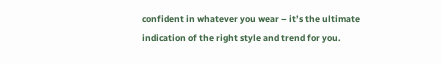confident in whatever you wear – it’s the ultimate indication of the right style and trend for you.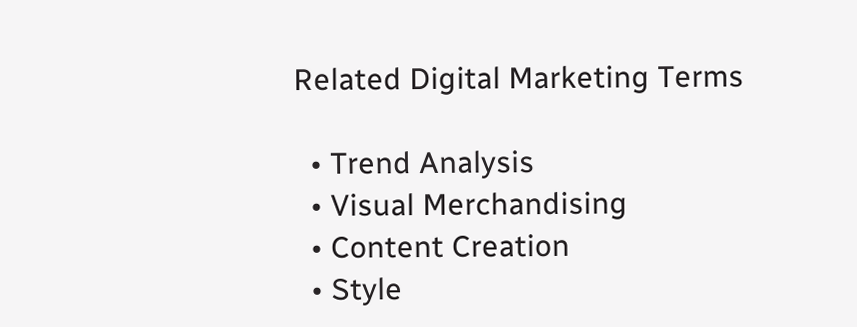Related Digital Marketing Terms

  • Trend Analysis
  • Visual Merchandising
  • Content Creation
  • Style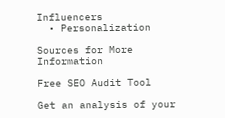Influencers
  • Personalization

Sources for More Information

Free SEO Audit Tool

Get an analysis of your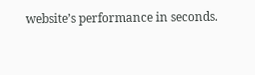website’s performance in seconds.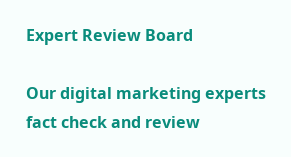Expert Review Board

Our digital marketing experts fact check and review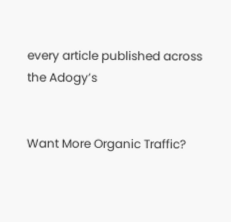every article published across the Adogy’s


Want More Organic Traffic?